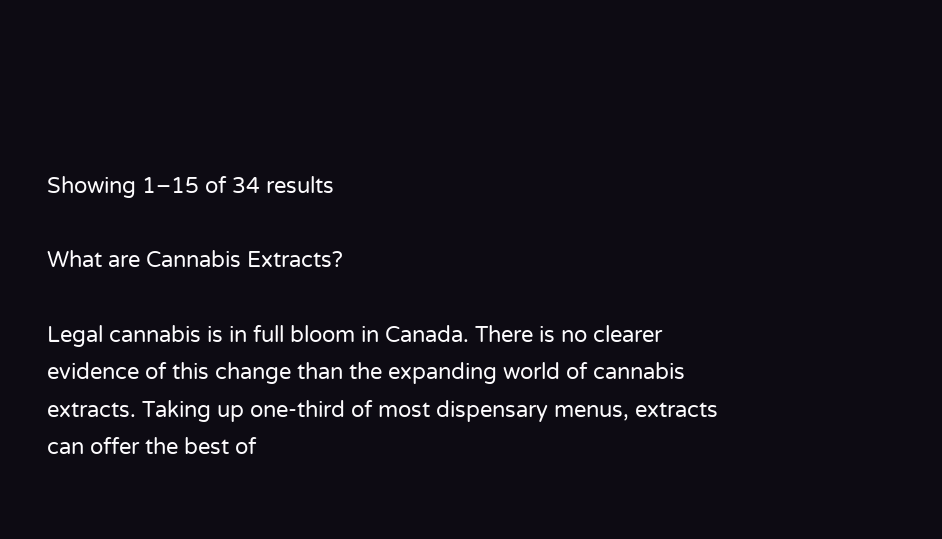Showing 1–15 of 34 results

What are Cannabis Extracts?

Legal cannabis is in full bloom in Canada. There is no clearer evidence of this change than the expanding world of cannabis extracts. Taking up one-third of most dispensary menus, extracts can offer the best of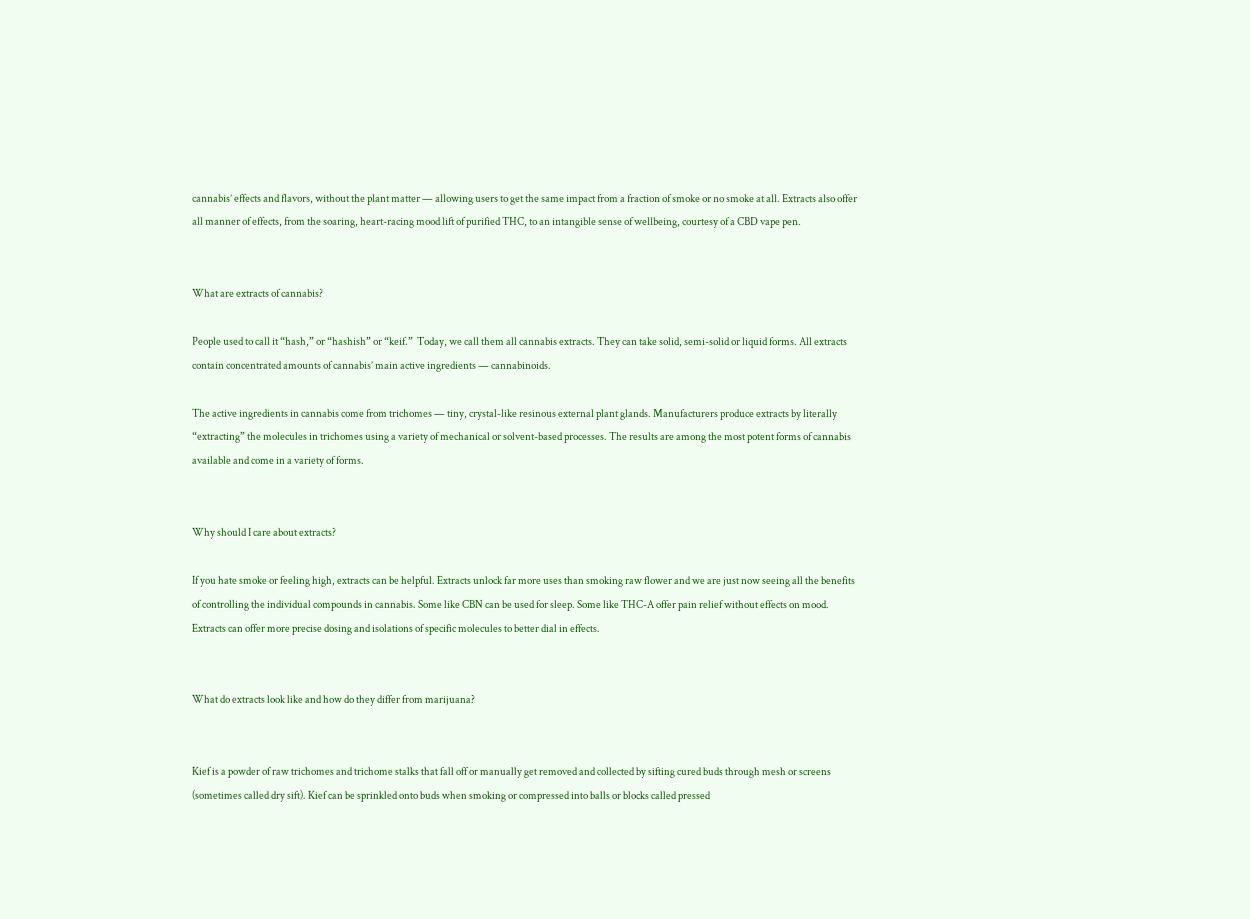cannabis’ effects and flavors, without the plant matter — allowing users to get the same impact from a fraction of smoke or no smoke at all. Extracts also offer all manner of effects, from the soaring, heart-racing mood lift of purified THC, to an intangible sense of wellbeing, courtesy of a CBD vape pen.


What are extracts of cannabis?

People used to call it “hash,” or “hashish” or “keif.”  Today, we call them all cannabis extracts. They can take solid, semi-solid or liquid forms. All extracts contain concentrated amounts of cannabis’ main active ingredients — cannabinoids.

The active ingredients in cannabis come from trichomes — tiny, crystal-like resinous external plant glands. Manufacturers produce extracts by literally “extracting” the molecules in trichomes using a variety of mechanical or solvent-based processes. The results are among the most potent forms of cannabis available and come in a variety of forms.


Why should I care about extracts?

If you hate smoke or feeling high, extracts can be helpful. Extracts unlock far more uses than smoking raw flower and we are just now seeing all the benefits of controlling the individual compounds in cannabis. Some like CBN can be used for sleep. Some like THC-A offer pain relief without effects on mood. Extracts can offer more precise dosing and isolations of specific molecules to better dial in effects.


What do extracts look like and how do they differ from marijuana?


Kief is a powder of raw trichomes and trichome stalks that fall off or manually get removed and collected by sifting cured buds through mesh or screens (sometimes called dry sift). Kief can be sprinkled onto buds when smoking or compressed into balls or blocks called pressed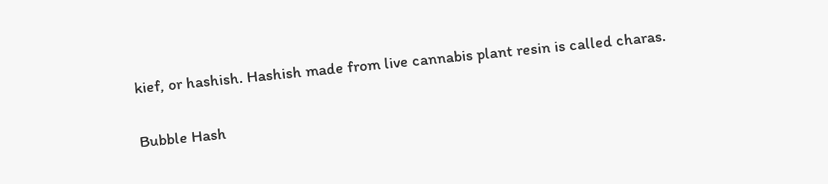kief, or hashish. Hashish made from live cannabis plant resin is called charas.

Bubble Hash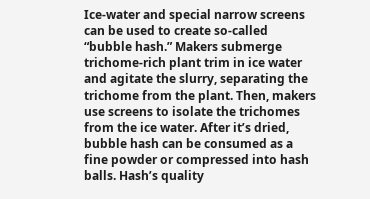Ice-water and special narrow screens can be used to create so-called “bubble hash.” Makers submerge trichome-rich plant trim in ice water and agitate the slurry, separating the trichome from the plant. Then, makers use screens to isolate the trichomes from the ice water. After it’s dried, bubble hash can be consumed as a fine powder or compressed into hash balls. Hash’s quality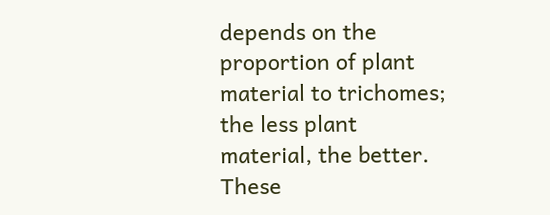depends on the proportion of plant material to trichomes; the less plant material, the better. These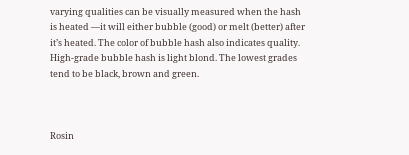varying qualities can be visually measured when the hash is heated —it will either bubble (good) or melt (better) after it’s heated. The color of bubble hash also indicates quality. High-grade bubble hash is light blond. The lowest grades tend to be black, brown and green.



Rosin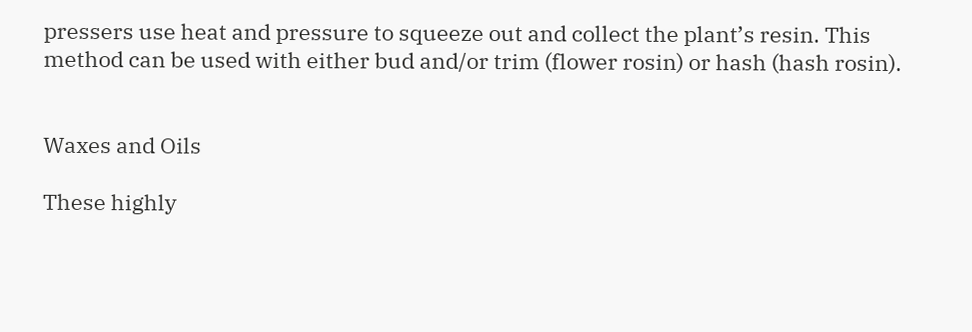pressers use heat and pressure to squeeze out and collect the plant’s resin. This method can be used with either bud and/or trim (flower rosin) or hash (hash rosin).


Waxes and Oils

These highly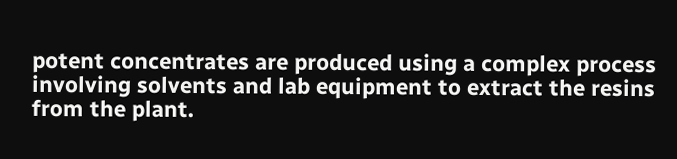potent concentrates are produced using a complex process involving solvents and lab equipment to extract the resins from the plant.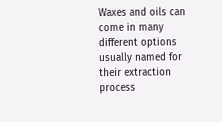Waxes and oils can come in many different options usually named for their extraction process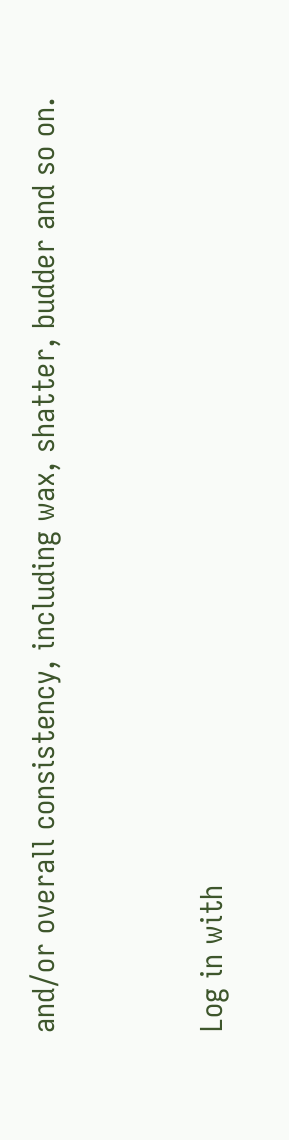and/or overall consistency, including wax, shatter, budder and so on.


Log in with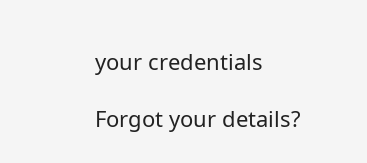your credentials

Forgot your details?